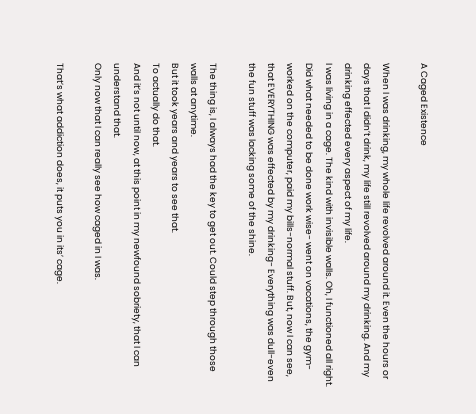A Caged Existence

When I was drinking, my whole life revolved around it. Even the hours or days that I didn’t drink, my life still revolved around my drinking. And my drinking effected every aspect of my life.
I was living in a cage. The kind with invisible walls. Oh, I functioned all right. Did what needed to be done work wise- went on vacations, the gym-worked on the computer, paid my bills-normal stuff. But, now I can see, that EVERYTHING was effected by my drinking- Everything was dull-even the fun stuff was lacking some of the shine.

The thing is, I always had the key to get out. Could step through those walls at anytime.
But it took years and years to see that.
To actually do that.
And it’s not until now, at this point in my newfound sobriety, that I can understand that.
Only now that I can really see how caged in I was.

That’s what addiction does, it puts you in its’ cage.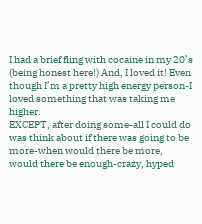I had a brief fling with cocaine in my 20’s (being honest here!) And, I loved it! Even though I’m a pretty high energy person-I loved something that was taking me higher.
EXCEPT, after doing some-all I could do was think about if there was going to be more-when would there be more, would there be enough-crazy, hyped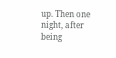up. Then one night, after being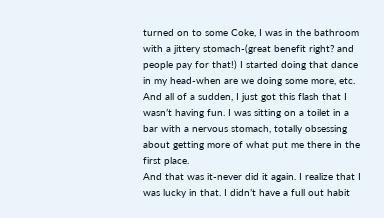turned on to some Coke, I was in the bathroom with a jittery stomach-(great benefit right? and people pay for that!) I started doing that dance in my head-when are we doing some more, etc.
And all of a sudden, I just got this flash that I wasn’t having fun. I was sitting on a toilet in a bar with a nervous stomach, totally obsessing about getting more of what put me there in the first place.
And that was it-never did it again. I realize that I was lucky in that. I didn’t have a full out habit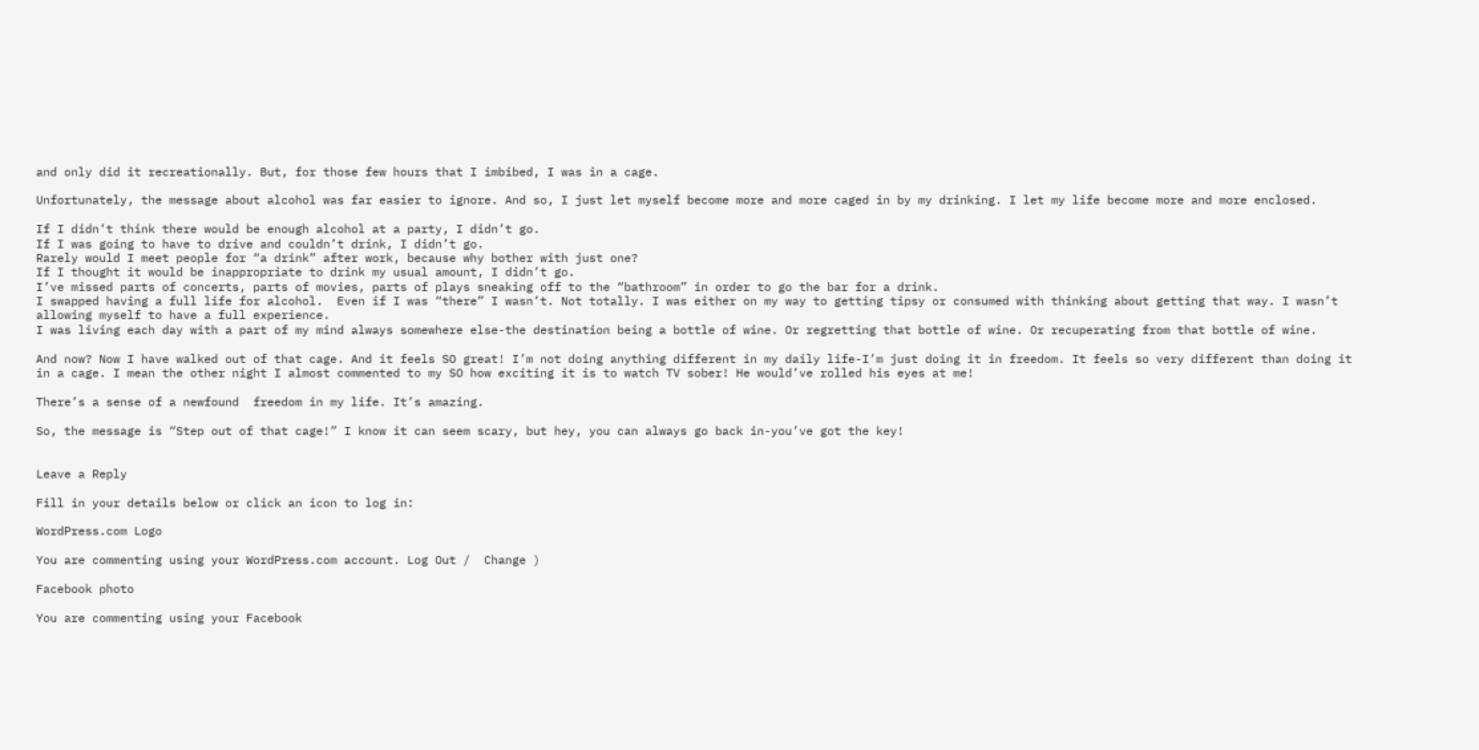and only did it recreationally. But, for those few hours that I imbibed, I was in a cage.

Unfortunately, the message about alcohol was far easier to ignore. And so, I just let myself become more and more caged in by my drinking. I let my life become more and more enclosed.

If I didn’t think there would be enough alcohol at a party, I didn’t go.
If I was going to have to drive and couldn’t drink, I didn’t go.
Rarely would I meet people for “a drink” after work, because why bother with just one?
If I thought it would be inappropriate to drink my usual amount, I didn’t go.
I’ve missed parts of concerts, parts of movies, parts of plays sneaking off to the “bathroom” in order to go the bar for a drink.
I swapped having a full life for alcohol.  Even if I was “there” I wasn’t. Not totally. I was either on my way to getting tipsy or consumed with thinking about getting that way. I wasn’t allowing myself to have a full experience.
I was living each day with a part of my mind always somewhere else-the destination being a bottle of wine. Or regretting that bottle of wine. Or recuperating from that bottle of wine.

And now? Now I have walked out of that cage. And it feels SO great! I’m not doing anything different in my daily life-I’m just doing it in freedom. It feels so very different than doing it in a cage. I mean the other night I almost commented to my SO how exciting it is to watch TV sober! He would’ve rolled his eyes at me!

There’s a sense of a newfound  freedom in my life. It’s amazing.

So, the message is “Step out of that cage!” I know it can seem scary, but hey, you can always go back in-you’ve got the key!


Leave a Reply

Fill in your details below or click an icon to log in:

WordPress.com Logo

You are commenting using your WordPress.com account. Log Out /  Change )

Facebook photo

You are commenting using your Facebook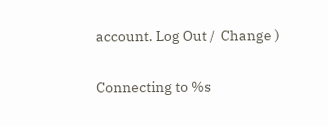account. Log Out /  Change )

Connecting to %s